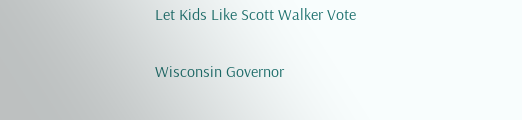Let Kids Like Scott Walker Vote

Wisconsin Governor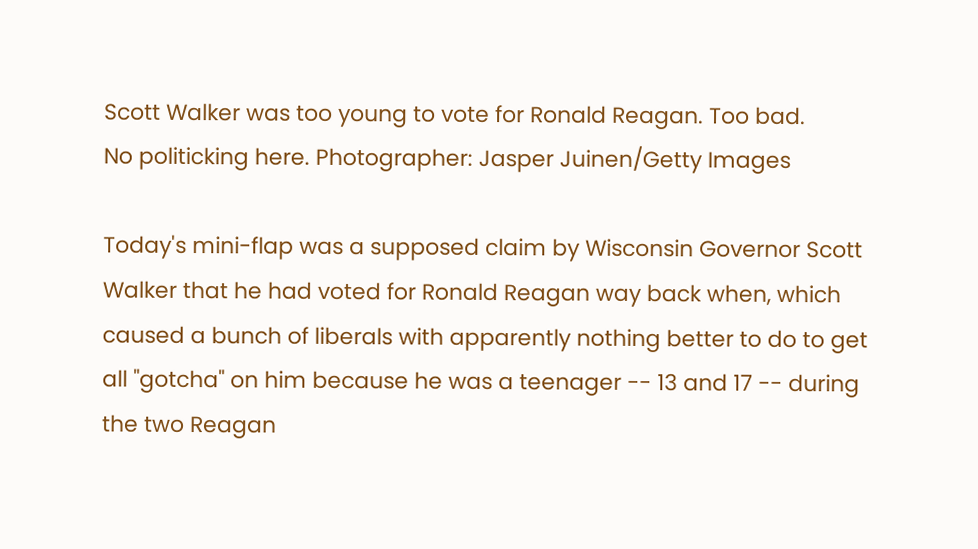Scott Walker was too young to vote for Ronald Reagan. Too bad.
No politicking here. Photographer: Jasper Juinen/Getty Images

Today's mini-flap was a supposed claim by Wisconsin Governor Scott Walker that he had voted for Ronald Reagan way back when, which caused a bunch of liberals with apparently nothing better to do to get all "gotcha" on him because he was a teenager -- 13 and 17 -- during the two Reagan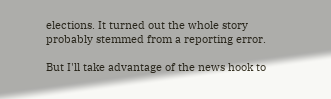elections. It turned out the whole story probably stemmed from a reporting error.

But I'll take advantage of the news hook to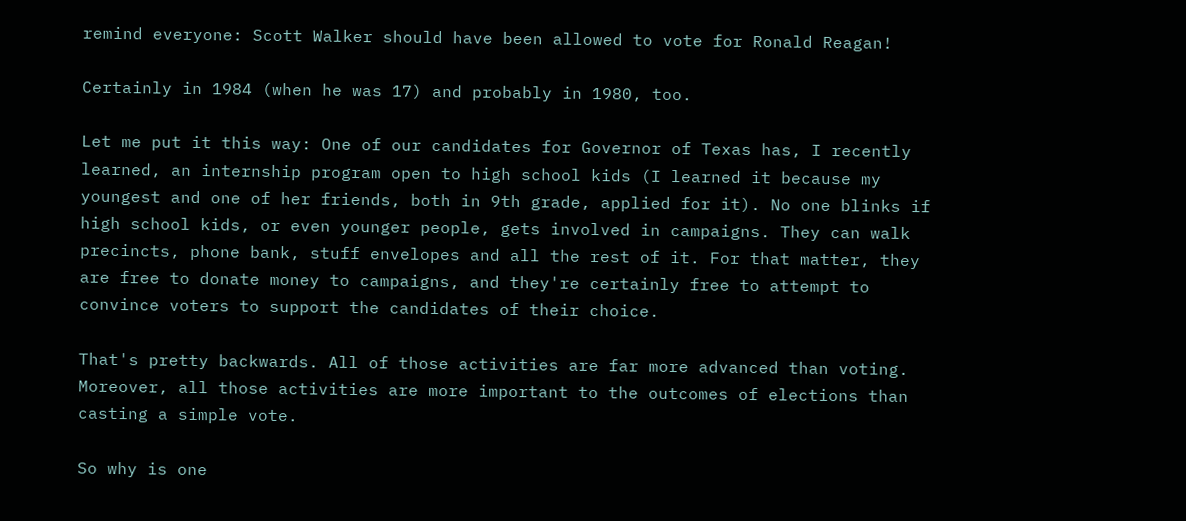remind everyone: Scott Walker should have been allowed to vote for Ronald Reagan!

Certainly in 1984 (when he was 17) and probably in 1980, too.

Let me put it this way: One of our candidates for Governor of Texas has, I recently learned, an internship program open to high school kids (I learned it because my youngest and one of her friends, both in 9th grade, applied for it). No one blinks if high school kids, or even younger people, gets involved in campaigns. They can walk precincts, phone bank, stuff envelopes and all the rest of it. For that matter, they are free to donate money to campaigns, and they're certainly free to attempt to convince voters to support the candidates of their choice.

That's pretty backwards. All of those activities are far more advanced than voting. Moreover, all those activities are more important to the outcomes of elections than casting a simple vote.

So why is one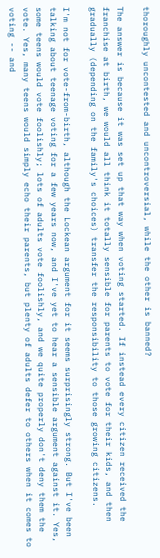thoroughly uncontested and uncontroversial, while the other is banned?

The answer is because it was set up that way when voting started. If instead every citizen received the franchise at birth, we would all think it totally sensible for parents to vote for their kids, and then gradually (depending on the family's choices) transfer the responsibility to those growing citizens.

I'm not for vote-from-birth, although the Lockean argument for it seems surprisingly strong. But I've been talking about teenage voting for a few years now, and I've yet to hear a sensible argument against it. Yes, some teens would vote foolishly; lots of adults vote foolishly, and we quite properly don't deny them the vote. Yes, many teens would simply echo their parents, but plenty of adults defer to others when it comes to voting -- and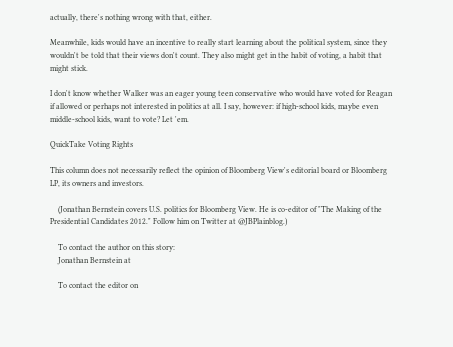actually, there's nothing wrong with that, either.

Meanwhile, kids would have an incentive to really start learning about the political system, since they wouldn't be told that their views don't count. They also might get in the habit of voting, a habit that might stick.

I don't know whether Walker was an eager young teen conservative who would have voted for Reagan if allowed or perhaps not interested in politics at all. I say, however: if high-school kids, maybe even middle-school kids, want to vote? Let 'em.

QuickTake Voting Rights

This column does not necessarily reflect the opinion of Bloomberg View's editorial board or Bloomberg LP, its owners and investors.

    (Jonathan Bernstein covers U.S. politics for Bloomberg View. He is co-editor of "The Making of the Presidential Candidates 2012." Follow him on Twitter at @JBPlainblog.)

    To contact the author on this story:
    Jonathan Bernstein at

    To contact the editor on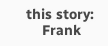this story:
    Frank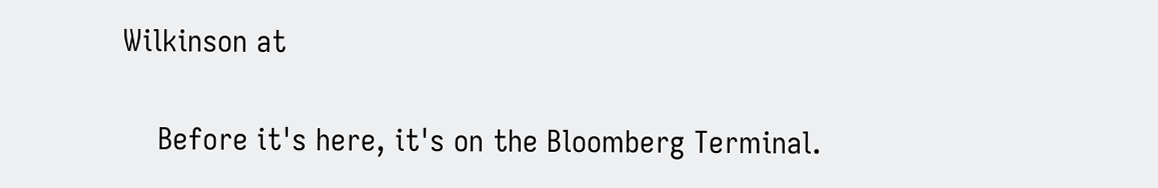Wilkinson at

    Before it's here, it's on the Bloomberg Terminal.